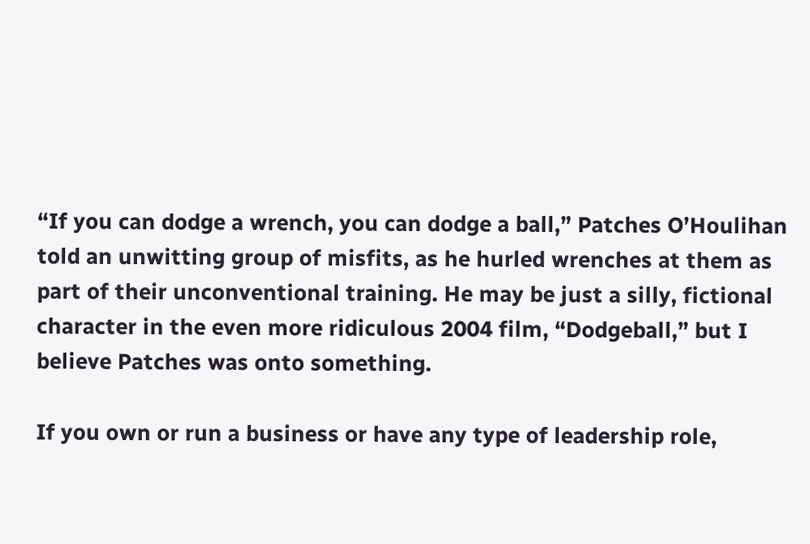“If you can dodge a wrench, you can dodge a ball,” Patches O’Houlihan told an unwitting group of misfits, as he hurled wrenches at them as part of their unconventional training. He may be just a silly, fictional character in the even more ridiculous 2004 film, “Dodgeball,” but I believe Patches was onto something.

If you own or run a business or have any type of leadership role,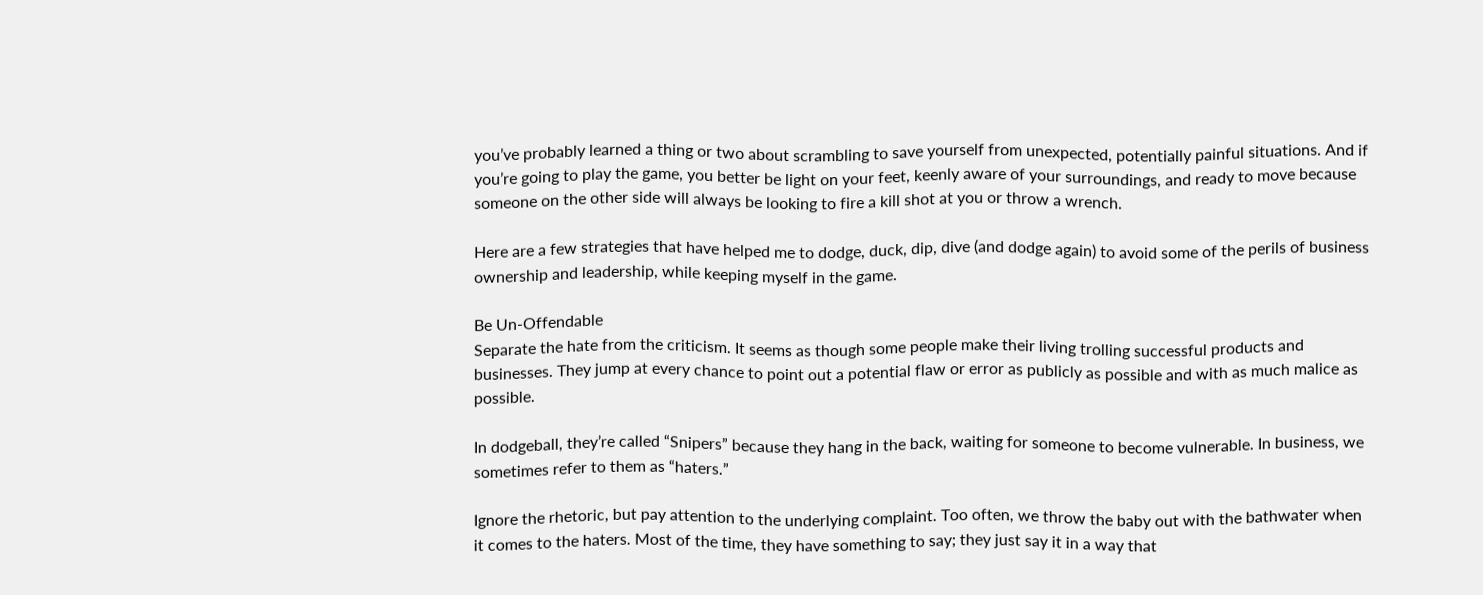you’ve probably learned a thing or two about scrambling to save yourself from unexpected, potentially painful situations. And if you’re going to play the game, you better be light on your feet, keenly aware of your surroundings, and ready to move because someone on the other side will always be looking to fire a kill shot at you or throw a wrench.

Here are a few strategies that have helped me to dodge, duck, dip, dive (and dodge again) to avoid some of the perils of business ownership and leadership, while keeping myself in the game.

Be Un-Offendable
Separate the hate from the criticism. It seems as though some people make their living trolling successful products and businesses. They jump at every chance to point out a potential flaw or error as publicly as possible and with as much malice as possible.

In dodgeball, they’re called “Snipers” because they hang in the back, waiting for someone to become vulnerable. In business, we sometimes refer to them as “haters.”

Ignore the rhetoric, but pay attention to the underlying complaint. Too often, we throw the baby out with the bathwater when it comes to the haters. Most of the time, they have something to say; they just say it in a way that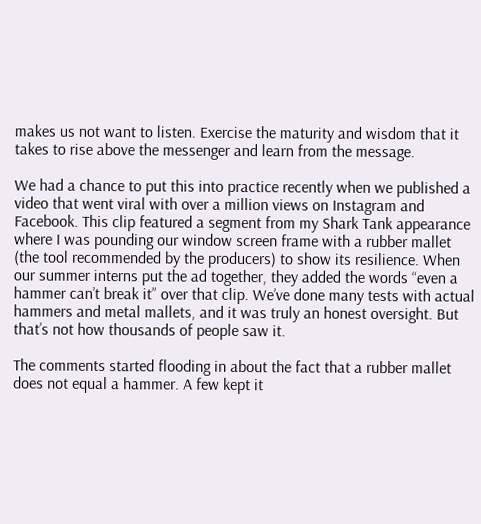makes us not want to listen. Exercise the maturity and wisdom that it takes to rise above the messenger and learn from the message.

We had a chance to put this into practice recently when we published a video that went viral with over a million views on Instagram and Facebook. This clip featured a segment from my Shark Tank appearance where I was pounding our window screen frame with a rubber mallet (the tool recommended by the producers) to show its resilience. When our summer interns put the ad together, they added the words “even a hammer can’t break it” over that clip. We’ve done many tests with actual hammers and metal mallets, and it was truly an honest oversight. But that’s not how thousands of people saw it.

The comments started flooding in about the fact that a rubber mallet does not equal a hammer. A few kept it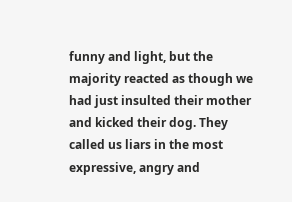funny and light, but the majority reacted as though we had just insulted their mother and kicked their dog. They called us liars in the most expressive, angry and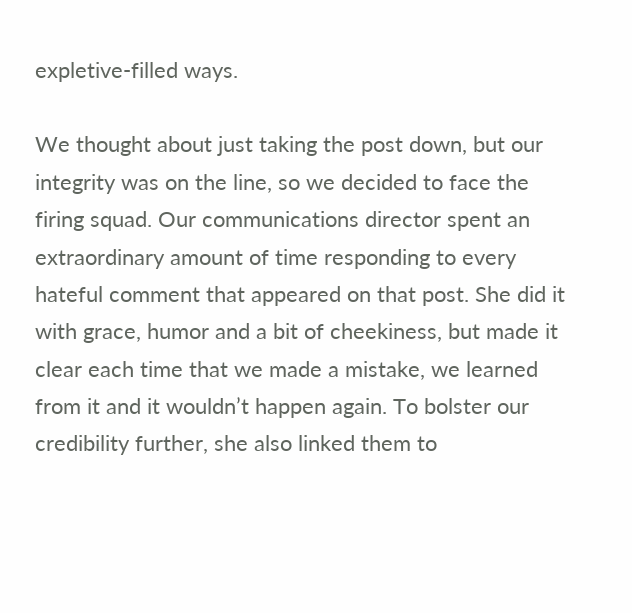expletive-filled ways.

We thought about just taking the post down, but our integrity was on the line, so we decided to face the firing squad. Our communications director spent an extraordinary amount of time responding to every hateful comment that appeared on that post. She did it with grace, humor and a bit of cheekiness, but made it clear each time that we made a mistake, we learned from it and it wouldn’t happen again. To bolster our credibility further, she also linked them to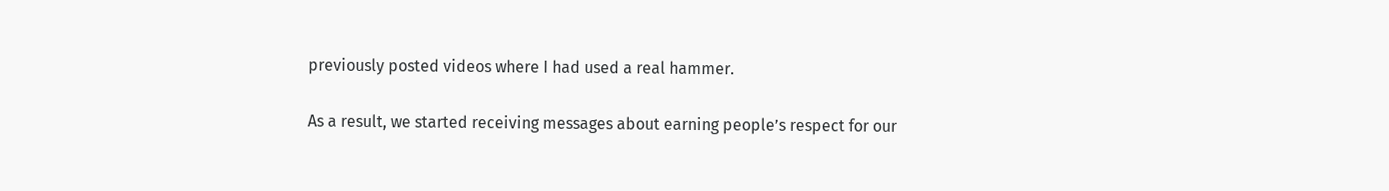previously posted videos where I had used a real hammer.

As a result, we started receiving messages about earning people’s respect for our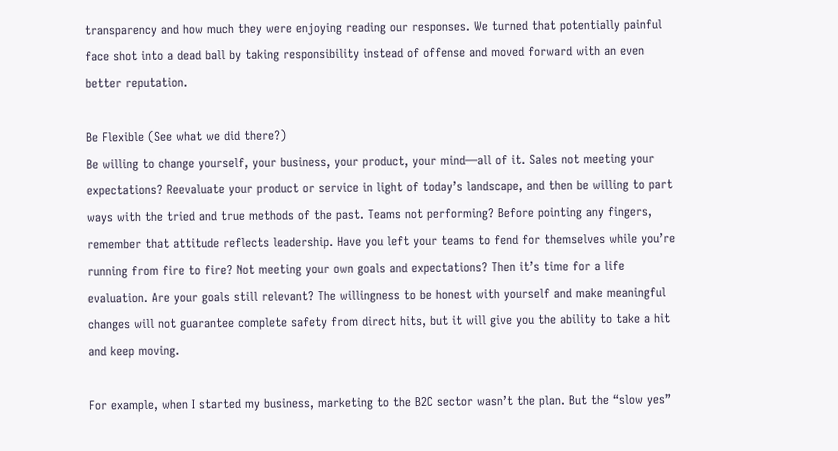transparency and how much they were enjoying reading our responses. We turned that potentially painful face shot into a dead ball by taking responsibility instead of offense and moved forward with an even better reputation.

Be Flexible (See what we did there?)
Be willing to change yourself, your business, your product, your mind—all of it. Sales not meeting your expectations? Reevaluate your product or service in light of today’s landscape, and then be willing to part ways with the tried and true methods of the past. Teams not performing? Before pointing any fingers, remember that attitude reflects leadership. Have you left your teams to fend for themselves while you’re running from fire to fire? Not meeting your own goals and expectations? Then it’s time for a life evaluation. Are your goals still relevant? The willingness to be honest with yourself and make meaningful changes will not guarantee complete safety from direct hits, but it will give you the ability to take a hit and keep moving.

For example, when I started my business, marketing to the B2C sector wasn’t the plan. But the “slow yes”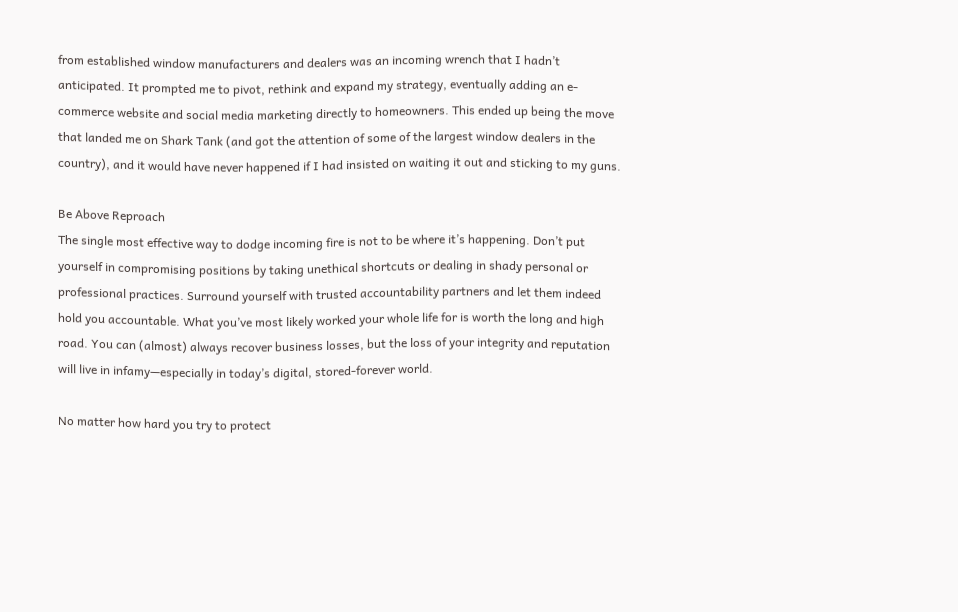from established window manufacturers and dealers was an incoming wrench that I hadn’t anticipated. It prompted me to pivot, rethink and expand my strategy, eventually adding an e-commerce website and social media marketing directly to homeowners. This ended up being the move that landed me on Shark Tank (and got the attention of some of the largest window dealers in the country), and it would have never happened if I had insisted on waiting it out and sticking to my guns.

Be Above Reproach
The single most effective way to dodge incoming fire is not to be where it’s happening. Don’t put yourself in compromising positions by taking unethical shortcuts or dealing in shady personal or professional practices. Surround yourself with trusted accountability partners and let them indeed hold you accountable. What you’ve most likely worked your whole life for is worth the long and high road. You can (almost) always recover business losses, but the loss of your integrity and reputation will live in infamy—especially in today’s digital, stored-forever world.

No matter how hard you try to protect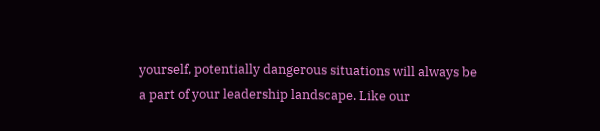yourself, potentially dangerous situations will always be a part of your leadership landscape. Like our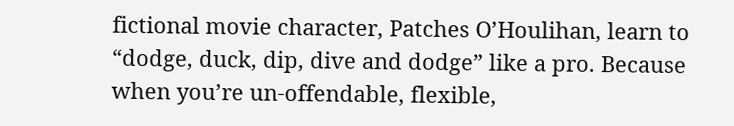fictional movie character, Patches O’Houlihan, learn to “dodge, duck, dip, dive and dodge” like a pro. Because when you’re un-offendable, flexible,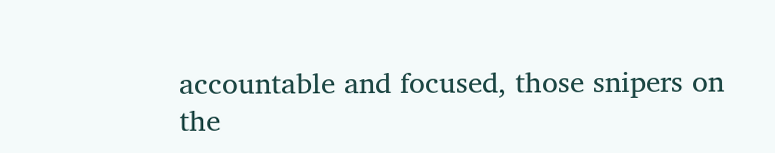accountable and focused, those snipers on the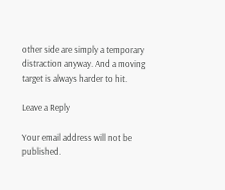other side are simply a temporary distraction anyway. And a moving target is always harder to hit.

Leave a Reply

Your email address will not be published.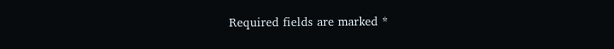Required fields are marked *